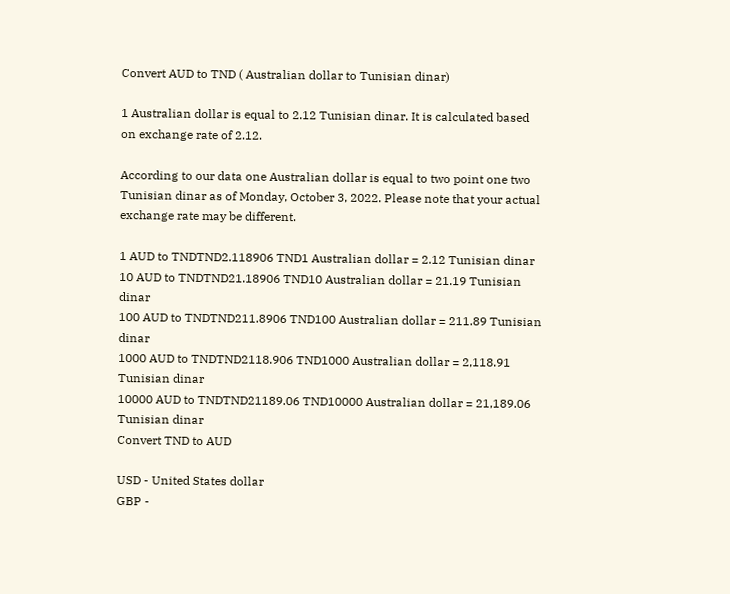Convert AUD to TND ( Australian dollar to Tunisian dinar)

1 Australian dollar is equal to 2.12 Tunisian dinar. It is calculated based on exchange rate of 2.12.

According to our data one Australian dollar is equal to two point one two Tunisian dinar as of Monday, October 3, 2022. Please note that your actual exchange rate may be different.

1 AUD to TNDTND2.118906 TND1 Australian dollar = 2.12 Tunisian dinar
10 AUD to TNDTND21.18906 TND10 Australian dollar = 21.19 Tunisian dinar
100 AUD to TNDTND211.8906 TND100 Australian dollar = 211.89 Tunisian dinar
1000 AUD to TNDTND2118.906 TND1000 Australian dollar = 2,118.91 Tunisian dinar
10000 AUD to TNDTND21189.06 TND10000 Australian dollar = 21,189.06 Tunisian dinar
Convert TND to AUD

USD - United States dollar
GBP -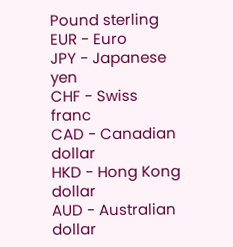Pound sterling
EUR - Euro
JPY - Japanese yen
CHF - Swiss franc
CAD - Canadian dollar
HKD - Hong Kong dollar
AUD - Australian dollar